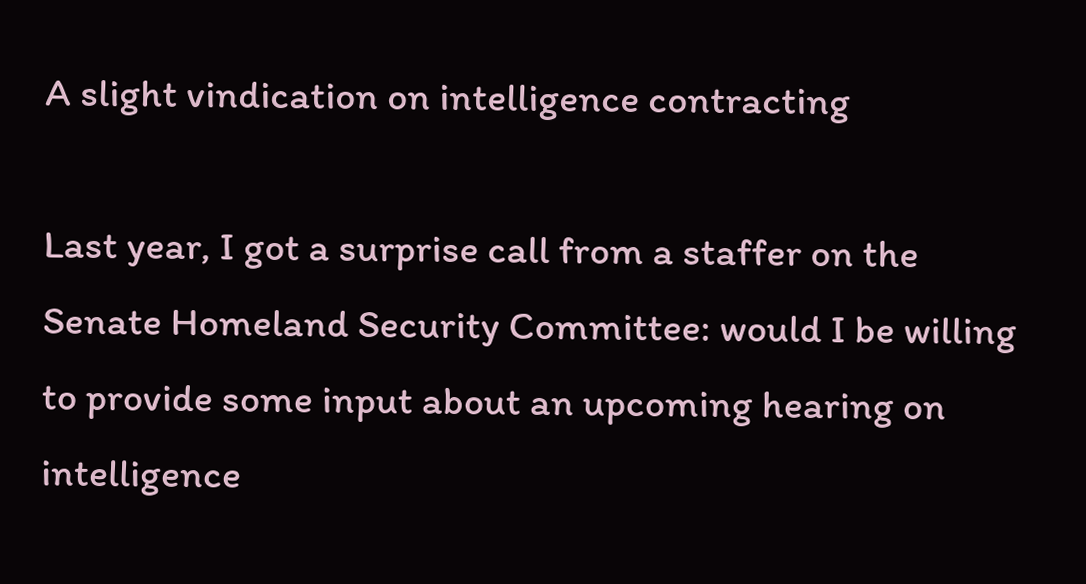A slight vindication on intelligence contracting

Last year, I got a surprise call from a staffer on the Senate Homeland Security Committee: would I be willing to provide some input about an upcoming hearing on intelligence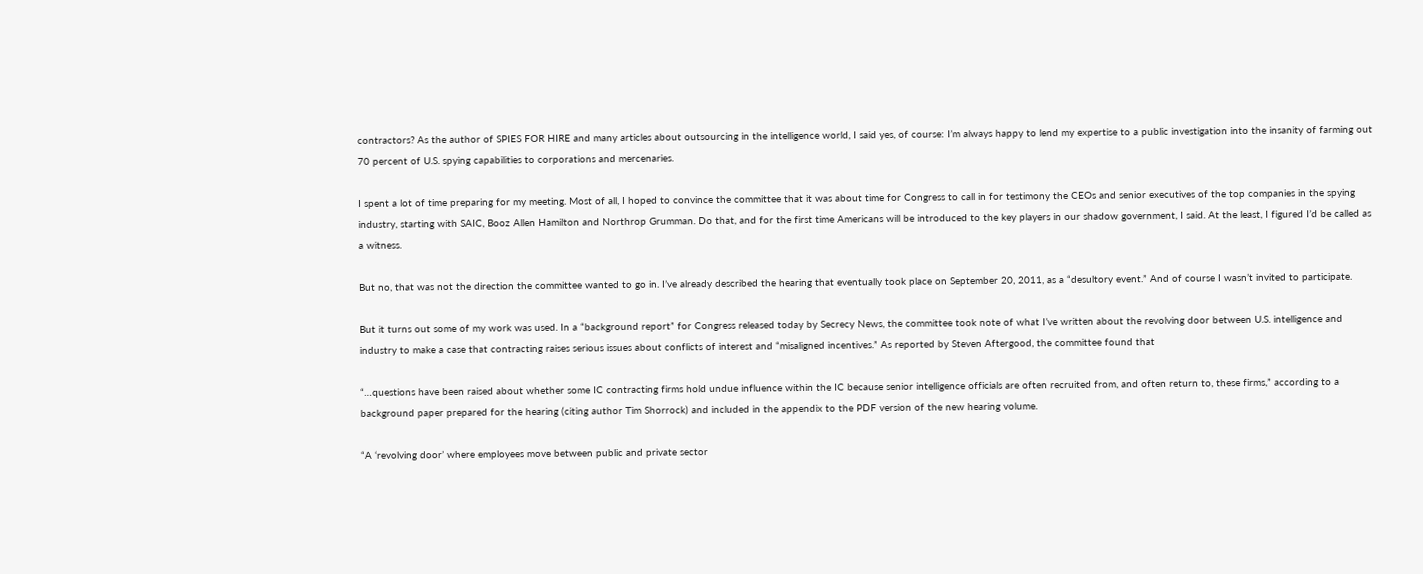contractors? As the author of SPIES FOR HIRE and many articles about outsourcing in the intelligence world, I said yes, of course: I’m always happy to lend my expertise to a public investigation into the insanity of farming out 70 percent of U.S. spying capabilities to corporations and mercenaries.

I spent a lot of time preparing for my meeting. Most of all, I hoped to convince the committee that it was about time for Congress to call in for testimony the CEOs and senior executives of the top companies in the spying industry, starting with SAIC, Booz Allen Hamilton and Northrop Grumman. Do that, and for the first time Americans will be introduced to the key players in our shadow government, I said. At the least, I figured I’d be called as a witness.

But no, that was not the direction the committee wanted to go in. I’ve already described the hearing that eventually took place on September 20, 2011, as a “desultory event.” And of course I wasn’t invited to participate.

But it turns out some of my work was used. In a “background report” for Congress released today by Secrecy News, the committee took note of what I’ve written about the revolving door between U.S. intelligence and industry to make a case that contracting raises serious issues about conflicts of interest and “misaligned incentives.” As reported by Steven Aftergood, the committee found that

“…questions have been raised about whether some IC contracting firms hold undue influence within the IC because senior intelligence officials are often recruited from, and often return to, these firms,” according to a background paper prepared for the hearing (citing author Tim Shorrock) and included in the appendix to the PDF version of the new hearing volume.

“A ‘revolving door’ where employees move between public and private sector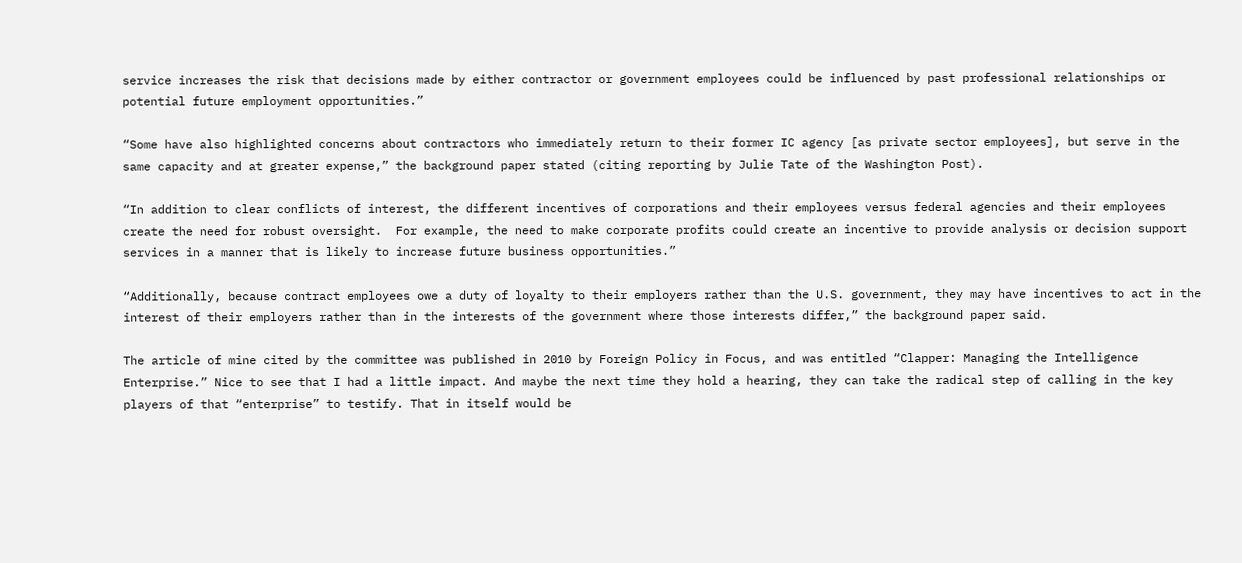service increases the risk that decisions made by either contractor or government employees could be influenced by past professional relationships or potential future employment opportunities.”

“Some have also highlighted concerns about contractors who immediately return to their former IC agency [as private sector employees], but serve in the same capacity and at greater expense,” the background paper stated (citing reporting by Julie Tate of the Washington Post).

“In addition to clear conflicts of interest, the different incentives of corporations and their employees versus federal agencies and their employees create the need for robust oversight.  For example, the need to make corporate profits could create an incentive to provide analysis or decision support services in a manner that is likely to increase future business opportunities.”

“Additionally, because contract employees owe a duty of loyalty to their employers rather than the U.S. government, they may have incentives to act in the interest of their employers rather than in the interests of the government where those interests differ,” the background paper said.

The article of mine cited by the committee was published in 2010 by Foreign Policy in Focus, and was entitled “Clapper: Managing the Intelligence Enterprise.” Nice to see that I had a little impact. And maybe the next time they hold a hearing, they can take the radical step of calling in the key players of that “enterprise” to testify. That in itself would be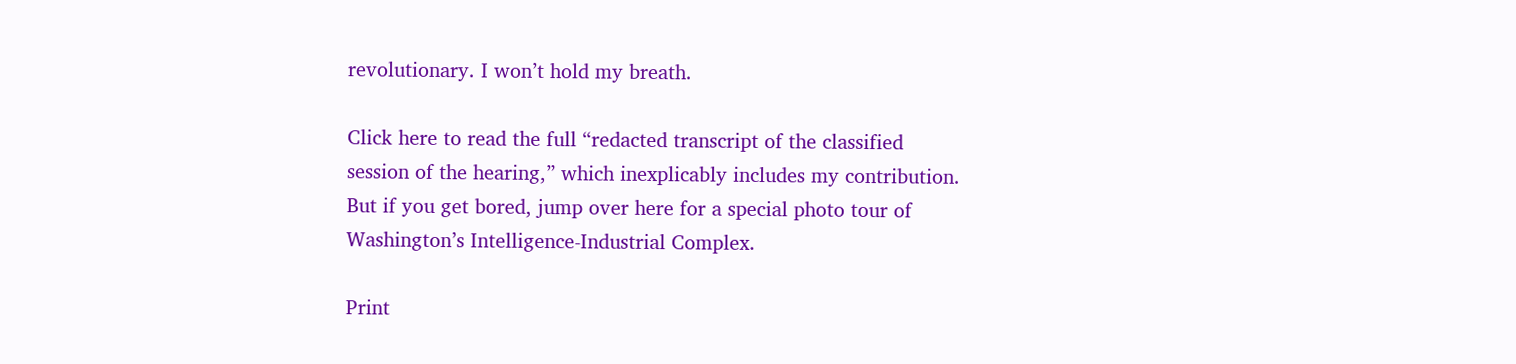revolutionary. I won’t hold my breath.

Click here to read the full “redacted transcript of the classified session of the hearing,” which inexplicably includes my contribution. But if you get bored, jump over here for a special photo tour of Washington’s Intelligence-Industrial Complex.

Print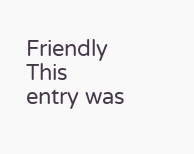Friendly
This entry was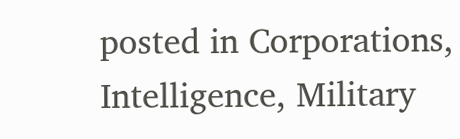posted in Corporations, Intelligence, Military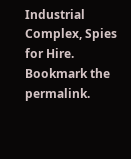Industrial Complex, Spies for Hire. Bookmark the permalink.